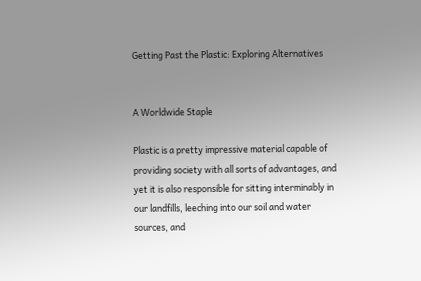Getting Past the Plastic: Exploring Alternatives


A Worldwide Staple

Plastic is a pretty impressive material capable of providing society with all sorts of advantages, and yet it is also responsible for sitting interminably in our landfills, leeching into our soil and water sources, and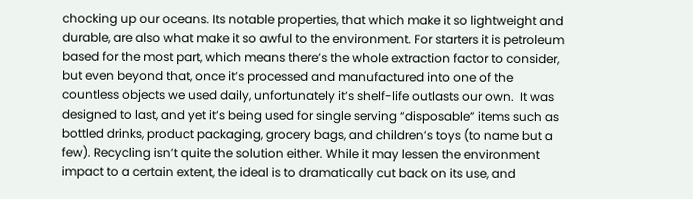chocking up our oceans. Its notable properties, that which make it so lightweight and durable, are also what make it so awful to the environment. For starters it is petroleum based for the most part, which means there’s the whole extraction factor to consider, but even beyond that, once it’s processed and manufactured into one of the countless objects we used daily, unfortunately it’s shelf-life outlasts our own.  It was designed to last, and yet it’s being used for single serving “disposable” items such as bottled drinks, product packaging, grocery bags, and children’s toys (to name but a few). Recycling isn’t quite the solution either. While it may lessen the environment impact to a certain extent, the ideal is to dramatically cut back on its use, and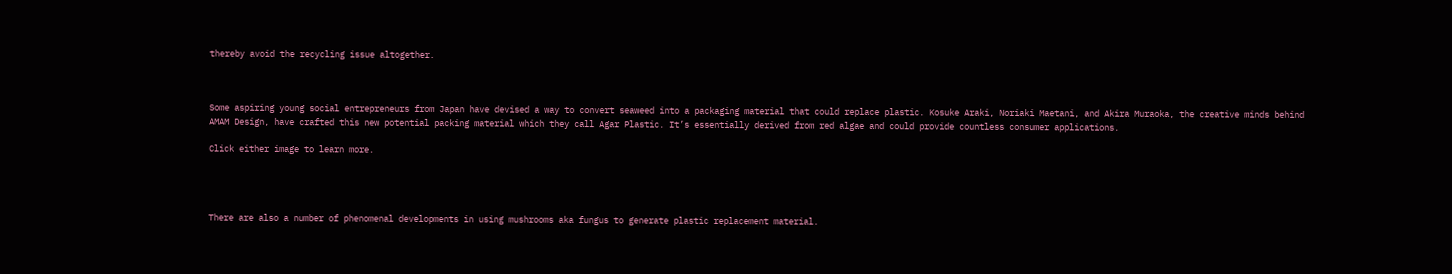thereby avoid the recycling issue altogether.



Some aspiring young social entrepreneurs from Japan have devised a way to convert seaweed into a packaging material that could replace plastic. Kosuke Araki, Noriaki Maetani, and Akira Muraoka, the creative minds behind AMAM Design, have crafted this new potential packing material which they call Agar Plastic. It’s essentially derived from red algae and could provide countless consumer applications.

Click either image to learn more.




There are also a number of phenomenal developments in using mushrooms aka fungus to generate plastic replacement material.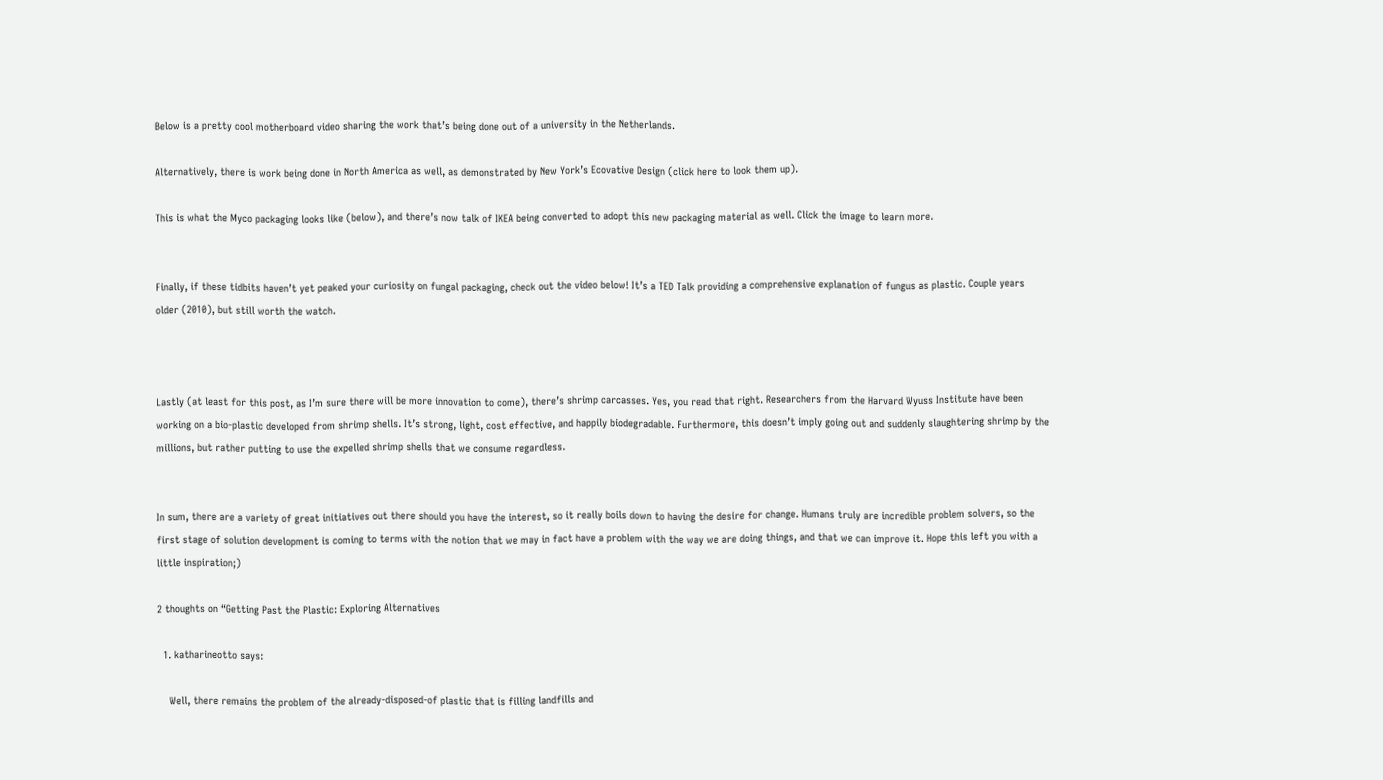Below is a pretty cool motherboard video sharing the work that’s being done out of a university in the Netherlands.

Alternatively, there is work being done in North America as well, as demonstrated by New York’s Ecovative Design (click here to look them up).

This is what the Myco packaging looks like (below), and there’s now talk of IKEA being converted to adopt this new packaging material as well. Click the image to learn more.


Finally, if these tidbits haven’t yet peaked your curiosity on fungal packaging, check out the video below! It’s a TED Talk providing a comprehensive explanation of fungus as plastic. Couple years older (2010), but still worth the watch.



Lastly (at least for this post, as I’m sure there will be more innovation to come), there’s shrimp carcasses. Yes, you read that right. Researchers from the Harvard Wyuss Institute have been working on a bio-plastic developed from shrimp shells. It’s strong, light, cost effective, and happily biodegradable. Furthermore, this doesn’t imply going out and suddenly slaughtering shrimp by the millions, but rather putting to use the expelled shrimp shells that we consume regardless.


In sum, there are a variety of great initiatives out there should you have the interest, so it really boils down to having the desire for change. Humans truly are incredible problem solvers, so the first stage of solution development is coming to terms with the notion that we may in fact have a problem with the way we are doing things, and that we can improve it. Hope this left you with a little inspiration;)

2 thoughts on “Getting Past the Plastic: Exploring Alternatives

  1. katharineotto says:

    Well, there remains the problem of the already-disposed-of plastic that is filling landfills and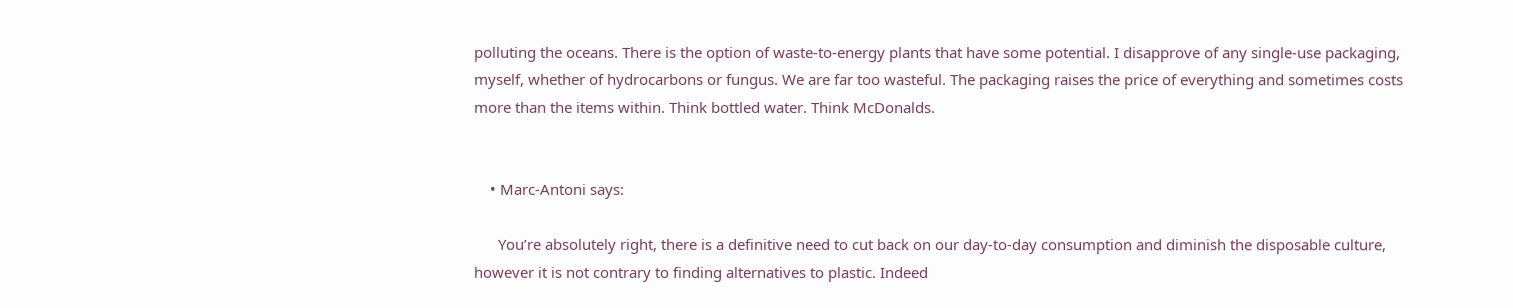polluting the oceans. There is the option of waste-to-energy plants that have some potential. I disapprove of any single-use packaging, myself, whether of hydrocarbons or fungus. We are far too wasteful. The packaging raises the price of everything and sometimes costs more than the items within. Think bottled water. Think McDonalds.


    • Marc-Antoni says:

      You’re absolutely right, there is a definitive need to cut back on our day-to-day consumption and diminish the disposable culture, however it is not contrary to finding alternatives to plastic. Indeed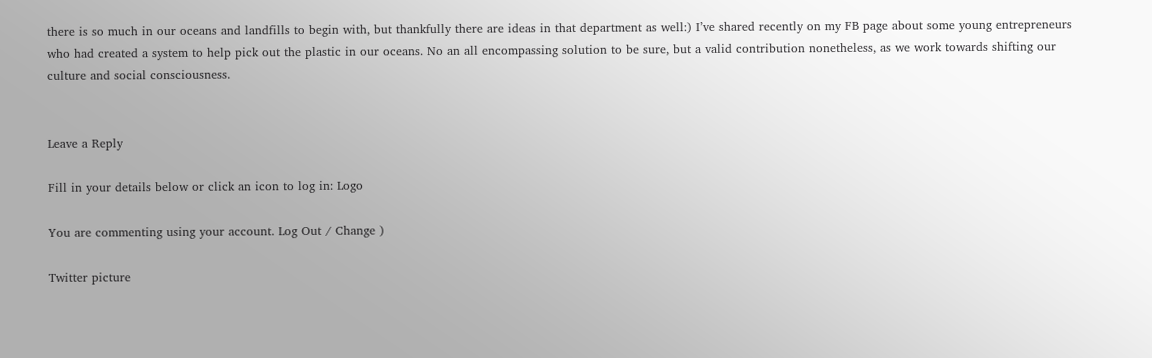there is so much in our oceans and landfills to begin with, but thankfully there are ideas in that department as well:) I’ve shared recently on my FB page about some young entrepreneurs who had created a system to help pick out the plastic in our oceans. No an all encompassing solution to be sure, but a valid contribution nonetheless, as we work towards shifting our culture and social consciousness.


Leave a Reply

Fill in your details below or click an icon to log in: Logo

You are commenting using your account. Log Out / Change )

Twitter picture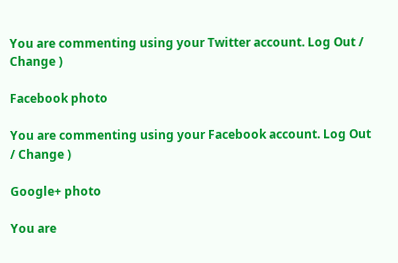You are commenting using your Twitter account. Log Out / Change )

Facebook photo

You are commenting using your Facebook account. Log Out / Change )

Google+ photo

You are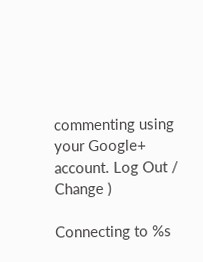commenting using your Google+ account. Log Out / Change )

Connecting to %s